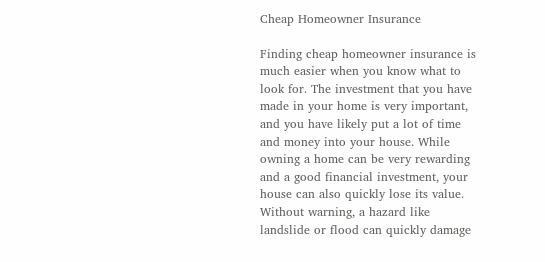Cheap Homeowner Insurance

Finding cheap homeowner insurance is much easier when you know what to look for. The investment that you have made in your home is very important, and you have likely put a lot of time and money into your house. While owning a home can be very rewarding and a good financial investment, your house can also quickly lose its value. Without warning, a hazard like landslide or flood can quickly damage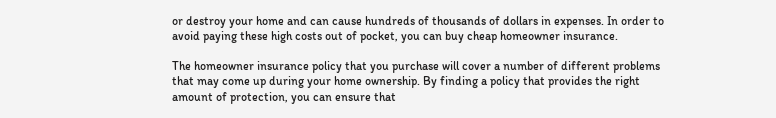or destroy your home and can cause hundreds of thousands of dollars in expenses. In order to avoid paying these high costs out of pocket, you can buy cheap homeowner insurance.

The homeowner insurance policy that you purchase will cover a number of different problems that may come up during your home ownership. By finding a policy that provides the right amount of protection, you can ensure that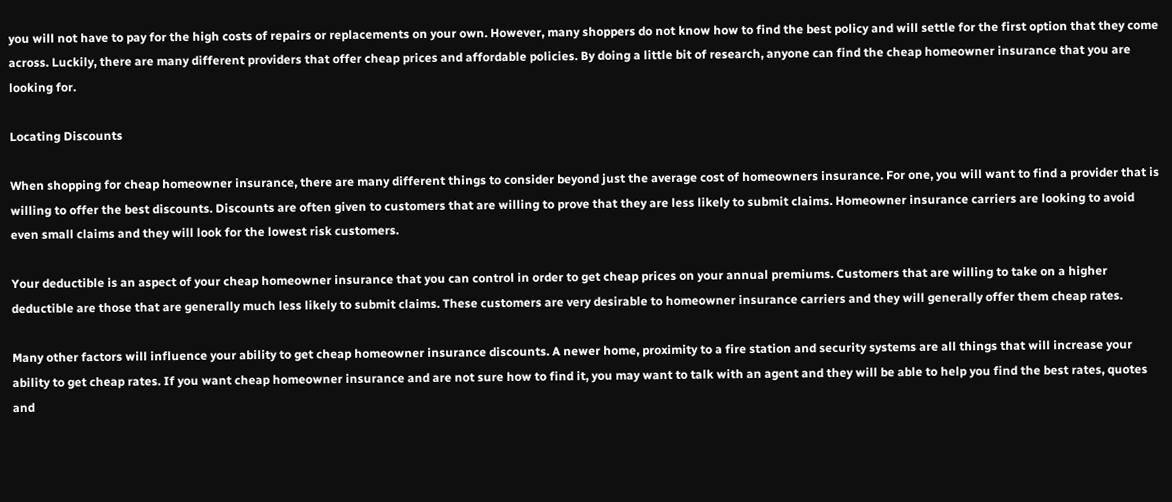you will not have to pay for the high costs of repairs or replacements on your own. However, many shoppers do not know how to find the best policy and will settle for the first option that they come across. Luckily, there are many different providers that offer cheap prices and affordable policies. By doing a little bit of research, anyone can find the cheap homeowner insurance that you are looking for.

Locating Discounts

When shopping for cheap homeowner insurance, there are many different things to consider beyond just the average cost of homeowners insurance. For one, you will want to find a provider that is willing to offer the best discounts. Discounts are often given to customers that are willing to prove that they are less likely to submit claims. Homeowner insurance carriers are looking to avoid even small claims and they will look for the lowest risk customers.

Your deductible is an aspect of your cheap homeowner insurance that you can control in order to get cheap prices on your annual premiums. Customers that are willing to take on a higher deductible are those that are generally much less likely to submit claims. These customers are very desirable to homeowner insurance carriers and they will generally offer them cheap rates.

Many other factors will influence your ability to get cheap homeowner insurance discounts. A newer home, proximity to a fire station and security systems are all things that will increase your ability to get cheap rates. If you want cheap homeowner insurance and are not sure how to find it, you may want to talk with an agent and they will be able to help you find the best rates, quotes and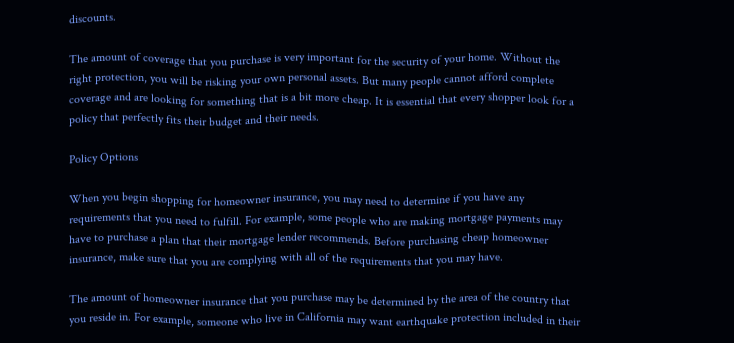discounts.

The amount of coverage that you purchase is very important for the security of your home. Without the right protection, you will be risking your own personal assets. But many people cannot afford complete coverage and are looking for something that is a bit more cheap. It is essential that every shopper look for a policy that perfectly fits their budget and their needs.

Policy Options

When you begin shopping for homeowner insurance, you may need to determine if you have any requirements that you need to fulfill. For example, some people who are making mortgage payments may have to purchase a plan that their mortgage lender recommends. Before purchasing cheap homeowner insurance, make sure that you are complying with all of the requirements that you may have.

The amount of homeowner insurance that you purchase may be determined by the area of the country that you reside in. For example, someone who live in California may want earthquake protection included in their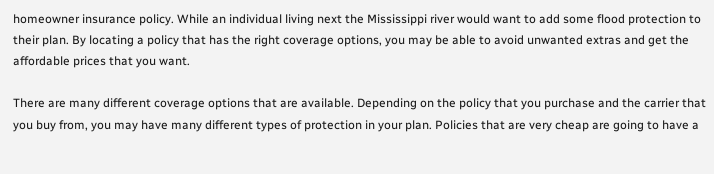homeowner insurance policy. While an individual living next the Mississippi river would want to add some flood protection to their plan. By locating a policy that has the right coverage options, you may be able to avoid unwanted extras and get the affordable prices that you want.

There are many different coverage options that are available. Depending on the policy that you purchase and the carrier that you buy from, you may have many different types of protection in your plan. Policies that are very cheap are going to have a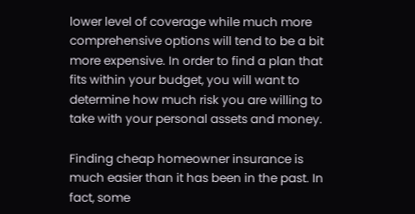lower level of coverage while much more comprehensive options will tend to be a bit more expensive. In order to find a plan that fits within your budget, you will want to determine how much risk you are willing to take with your personal assets and money.

Finding cheap homeowner insurance is much easier than it has been in the past. In fact, some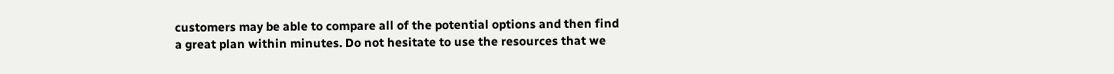customers may be able to compare all of the potential options and then find a great plan within minutes. Do not hesitate to use the resources that we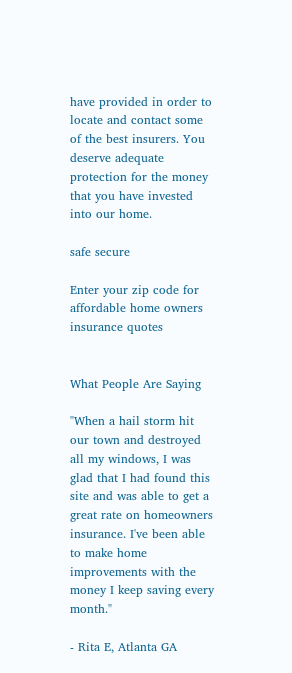have provided in order to locate and contact some of the best insurers. You deserve adequate protection for the money that you have invested into our home.

safe secure

Enter your zip code for affordable home owners insurance quotes


What People Are Saying

"When a hail storm hit our town and destroyed all my windows, I was glad that I had found this site and was able to get a great rate on homeowners insurance. I've been able to make home improvements with the money I keep saving every month."

- Rita E, Atlanta GA